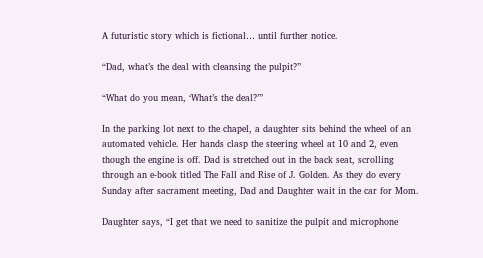A futuristic story which is fictional… until further notice.

“Dad, what’s the deal with cleansing the pulpit?”

“What do you mean, ‘What’s the deal?’”

In the parking lot next to the chapel, a daughter sits behind the wheel of an automated vehicle. Her hands clasp the steering wheel at 10 and 2, even though the engine is off. Dad is stretched out in the back seat, scrolling through an e-book titled The Fall and Rise of J. Golden. As they do every Sunday after sacrament meeting, Dad and Daughter wait in the car for Mom.

Daughter says, “I get that we need to sanitize the pulpit and microphone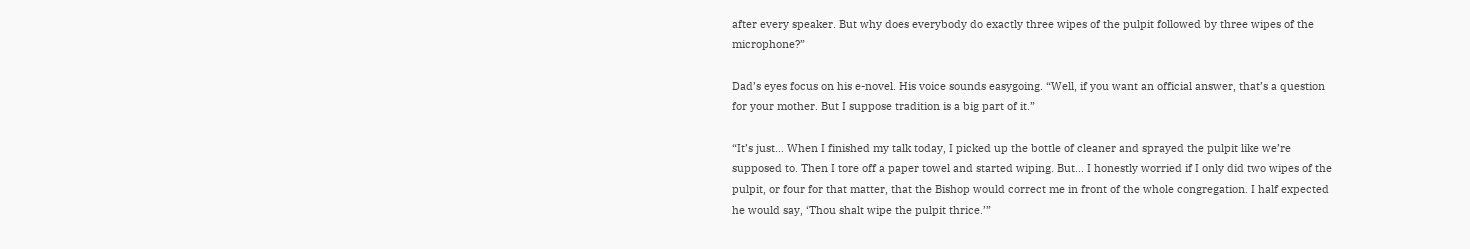after every speaker. But why does everybody do exactly three wipes of the pulpit followed by three wipes of the microphone?”

Dad’s eyes focus on his e-novel. His voice sounds easygoing. “Well, if you want an official answer, that’s a question for your mother. But I suppose tradition is a big part of it.”

“It’s just… When I finished my talk today, I picked up the bottle of cleaner and sprayed the pulpit like we’re supposed to. Then I tore off a paper towel and started wiping. But… I honestly worried if I only did two wipes of the pulpit, or four for that matter, that the Bishop would correct me in front of the whole congregation. I half expected he would say, ‘Thou shalt wipe the pulpit thrice.’”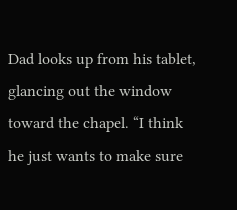Dad looks up from his tablet, glancing out the window toward the chapel. “I think he just wants to make sure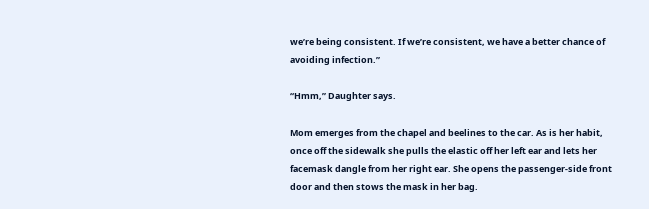we’re being consistent. If we’re consistent, we have a better chance of avoiding infection.”

“Hmm,” Daughter says.

Mom emerges from the chapel and beelines to the car. As is her habit, once off the sidewalk she pulls the elastic off her left ear and lets her facemask dangle from her right ear. She opens the passenger-side front door and then stows the mask in her bag.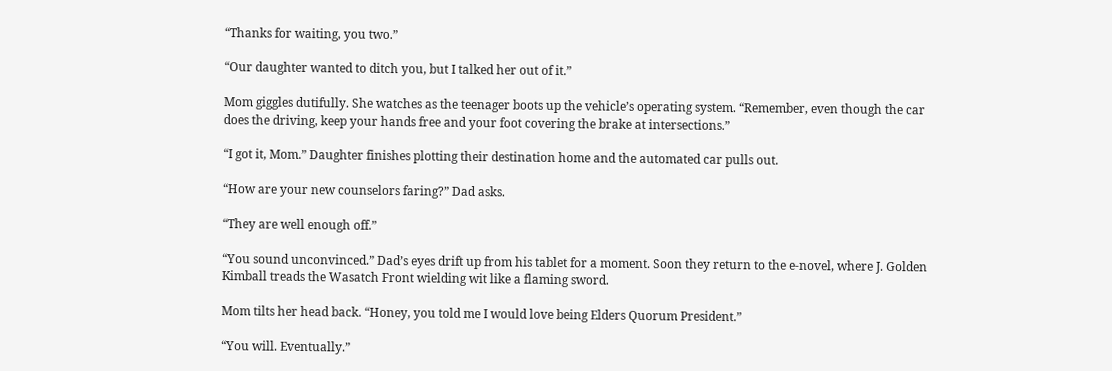“Thanks for waiting, you two.”

“Our daughter wanted to ditch you, but I talked her out of it.”

Mom giggles dutifully. She watches as the teenager boots up the vehicle’s operating system. “Remember, even though the car does the driving, keep your hands free and your foot covering the brake at intersections.”

“I got it, Mom.” Daughter finishes plotting their destination home and the automated car pulls out.

“How are your new counselors faring?” Dad asks.

“They are well enough off.”

“You sound unconvinced.” Dad’s eyes drift up from his tablet for a moment. Soon they return to the e-novel, where J. Golden Kimball treads the Wasatch Front wielding wit like a flaming sword.

Mom tilts her head back. “Honey, you told me I would love being Elders Quorum President.”

“You will. Eventually.”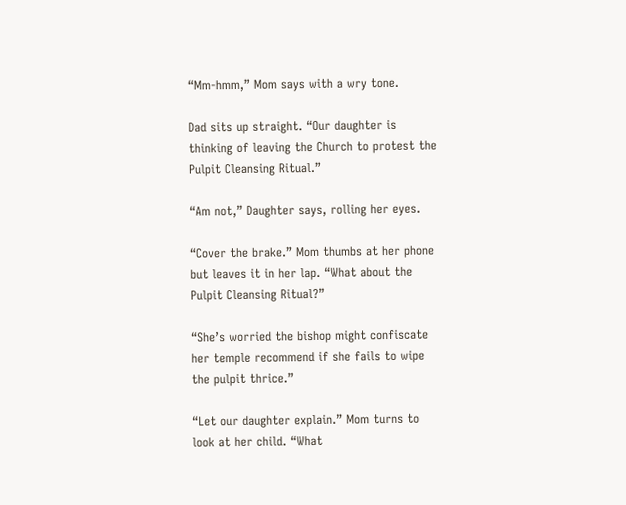“Mm-hmm,” Mom says with a wry tone.

Dad sits up straight. “Our daughter is thinking of leaving the Church to protest the Pulpit Cleansing Ritual.”

“Am not,” Daughter says, rolling her eyes.

“Cover the brake.” Mom thumbs at her phone but leaves it in her lap. “What about the Pulpit Cleansing Ritual?”

“She’s worried the bishop might confiscate her temple recommend if she fails to wipe the pulpit thrice.”

“Let our daughter explain.” Mom turns to look at her child. “What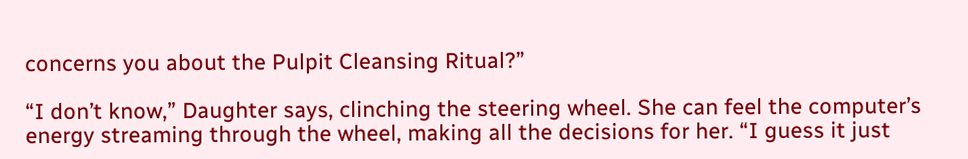concerns you about the Pulpit Cleansing Ritual?”

“I don’t know,” Daughter says, clinching the steering wheel. She can feel the computer’s energy streaming through the wheel, making all the decisions for her. “I guess it just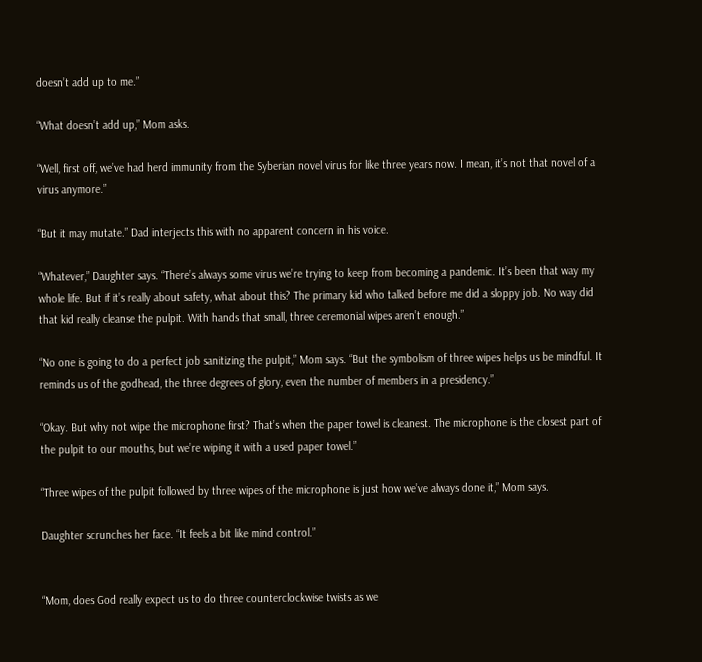doesn’t add up to me.”

“What doesn’t add up,” Mom asks.

“Well, first off, we’ve had herd immunity from the Syberian novel virus for like three years now. I mean, it’s not that novel of a virus anymore.”

“But it may mutate.” Dad interjects this with no apparent concern in his voice.

“Whatever,” Daughter says. “There’s always some virus we’re trying to keep from becoming a pandemic. It’s been that way my whole life. But if it’s really about safety, what about this? The primary kid who talked before me did a sloppy job. No way did that kid really cleanse the pulpit. With hands that small, three ceremonial wipes aren’t enough.”

“No one is going to do a perfect job sanitizing the pulpit,” Mom says. “But the symbolism of three wipes helps us be mindful. It reminds us of the godhead, the three degrees of glory, even the number of members in a presidency.”

“Okay. But why not wipe the microphone first? That’s when the paper towel is cleanest. The microphone is the closest part of the pulpit to our mouths, but we’re wiping it with a used paper towel.”

“Three wipes of the pulpit followed by three wipes of the microphone is just how we’ve always done it,” Mom says.

Daughter scrunches her face. “It feels a bit like mind control.”


“Mom, does God really expect us to do three counterclockwise twists as we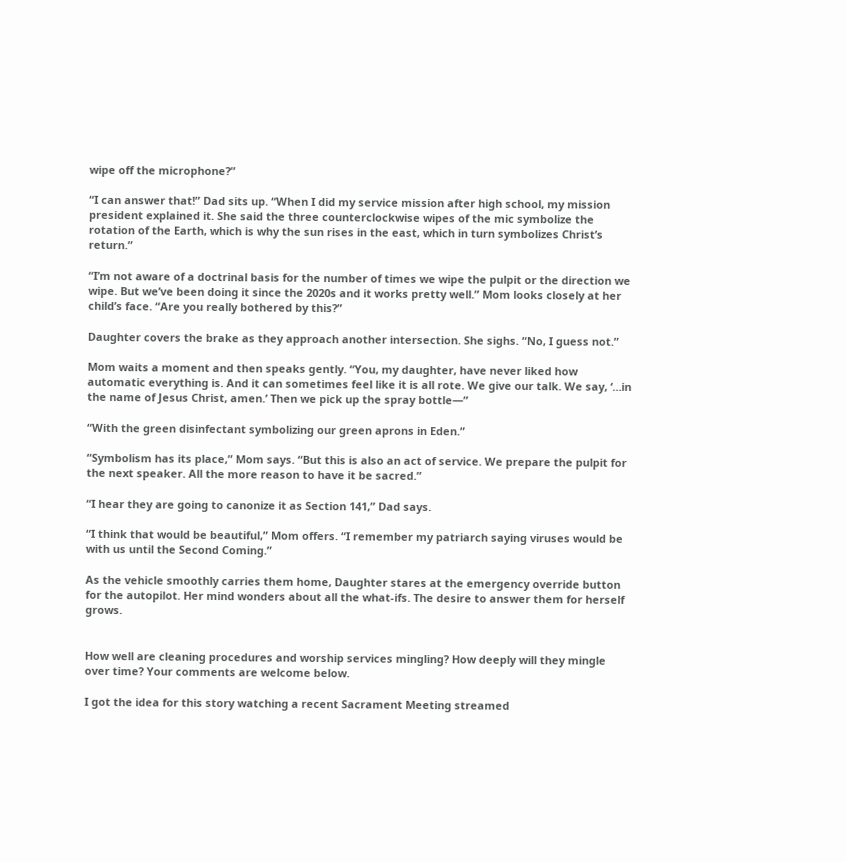wipe off the microphone?”

“I can answer that!” Dad sits up. “When I did my service mission after high school, my mission president explained it. She said the three counterclockwise wipes of the mic symbolize the rotation of the Earth, which is why the sun rises in the east, which in turn symbolizes Christ’s return.”

“I’m not aware of a doctrinal basis for the number of times we wipe the pulpit or the direction we wipe. But we’ve been doing it since the 2020s and it works pretty well.” Mom looks closely at her child’s face. “Are you really bothered by this?”

Daughter covers the brake as they approach another intersection. She sighs. “No, I guess not.”

Mom waits a moment and then speaks gently. “You, my daughter, have never liked how automatic everything is. And it can sometimes feel like it is all rote. We give our talk. We say, ‘…in the name of Jesus Christ, amen.’ Then we pick up the spray bottle—”

“With the green disinfectant symbolizing our green aprons in Eden.”

“Symbolism has its place,” Mom says. “But this is also an act of service. We prepare the pulpit for the next speaker. All the more reason to have it be sacred.”

“I hear they are going to canonize it as Section 141,” Dad says.

“I think that would be beautiful,” Mom offers. “I remember my patriarch saying viruses would be with us until the Second Coming.”

As the vehicle smoothly carries them home, Daughter stares at the emergency override button for the autopilot. Her mind wonders about all the what-ifs. The desire to answer them for herself grows.


How well are cleaning procedures and worship services mingling? How deeply will they mingle over time? Your comments are welcome below.

I got the idea for this story watching a recent Sacrament Meeting streamed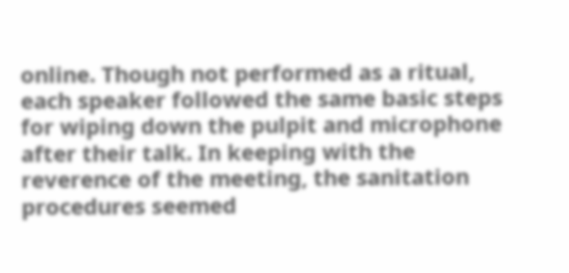online. Though not performed as a ritual, each speaker followed the same basic steps for wiping down the pulpit and microphone after their talk. In keeping with the reverence of the meeting, the sanitation procedures seemed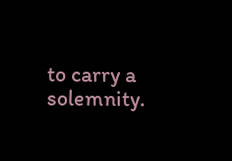to carry a solemnity.